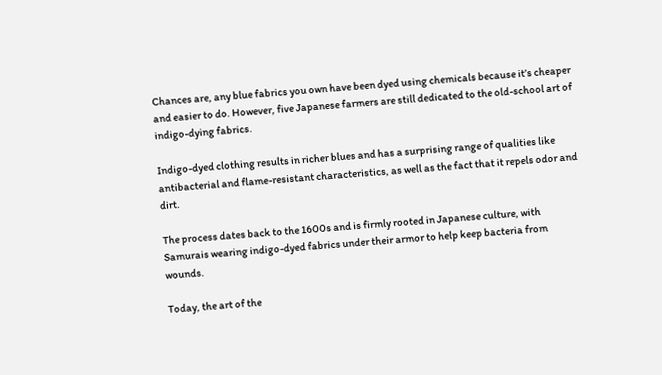Chances are, any blue fabrics you own have been dyed using chemicals because it’s cheaper and easier to do. However, five Japanese farmers are still dedicated to the old-school art of indigo-dying fabrics.

Indigo-dyed clothing results in richer blues and has a surprising range of qualities like antibacterial and flame-resistant characteristics, as well as the fact that it repels odor and dirt.

The process dates back to the 1600s and is firmly rooted in Japanese culture, with Samurais wearing indigo-dyed fabrics under their armor to help keep bacteria from wounds.

Today, the art of the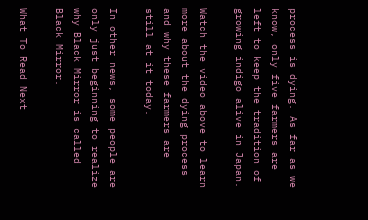process is dying. As far as we know, only five farmers are left to keep the tradition of growing indigo alive in Japan.

Watch the video above to learn more about the dying process and why these farmers are still at it today.

In other news, some people are only just beginning to realize why Black Mirror is called Black Mirror.

What To Read Next